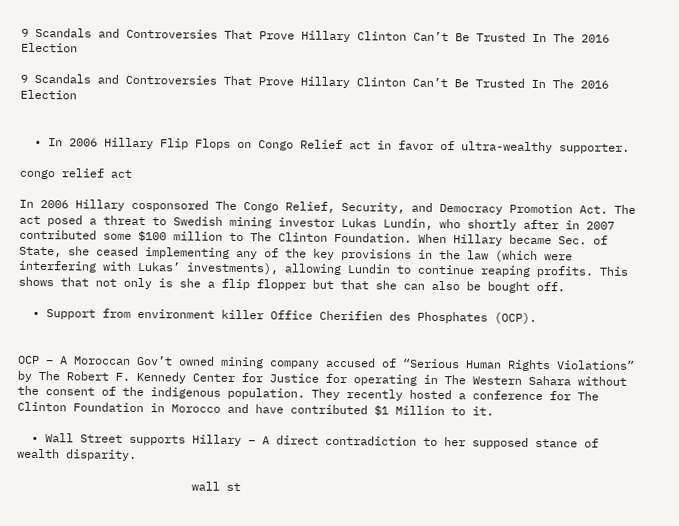9 Scandals and Controversies That Prove Hillary Clinton Can’t Be Trusted In The 2016 Election

9 Scandals and Controversies That Prove Hillary Clinton Can’t Be Trusted In The 2016 Election


  • In 2006 Hillary Flip Flops on Congo Relief act in favor of ultra-wealthy supporter.

congo relief act

In 2006 Hillary cosponsored The Congo Relief, Security, and Democracy Promotion Act. The act posed a threat to Swedish mining investor Lukas Lundin, who shortly after in 2007 contributed some $100 million to The Clinton Foundation. When Hillary became Sec. of State, she ceased implementing any of the key provisions in the law (which were interfering with Lukas’ investments), allowing Lundin to continue reaping profits. This shows that not only is she a flip flopper but that she can also be bought off.

  • Support from environment killer Office Cherifien des Phosphates (OCP).


OCP – A Moroccan Gov’t owned mining company accused of “Serious Human Rights Violations” by The Robert F. Kennedy Center for Justice for operating in The Western Sahara without the consent of the indigenous population. They recently hosted a conference for The Clinton Foundation in Morocco and have contributed $1 Million to it.

  • Wall Street supports Hillary – A direct contradiction to her supposed stance of wealth disparity.

                         wall st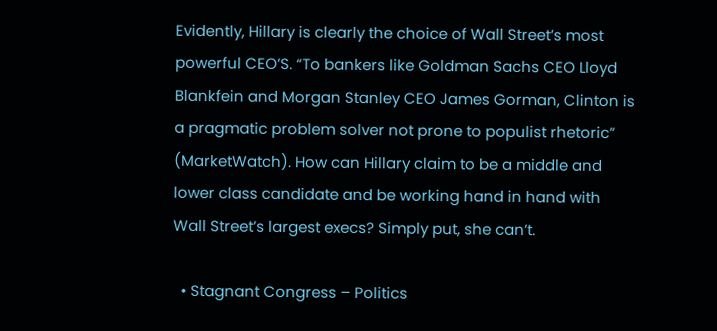Evidently, Hillary is clearly the choice of Wall Street’s most powerful CEO’S. “To bankers like Goldman Sachs CEO Lloyd Blankfein and Morgan Stanley CEO James Gorman, Clinton is a pragmatic problem solver not prone to populist rhetoric” (MarketWatch). How can Hillary claim to be a middle and lower class candidate and be working hand in hand with Wall Street’s largest execs? Simply put, she can’t.

  • Stagnant Congress – Politics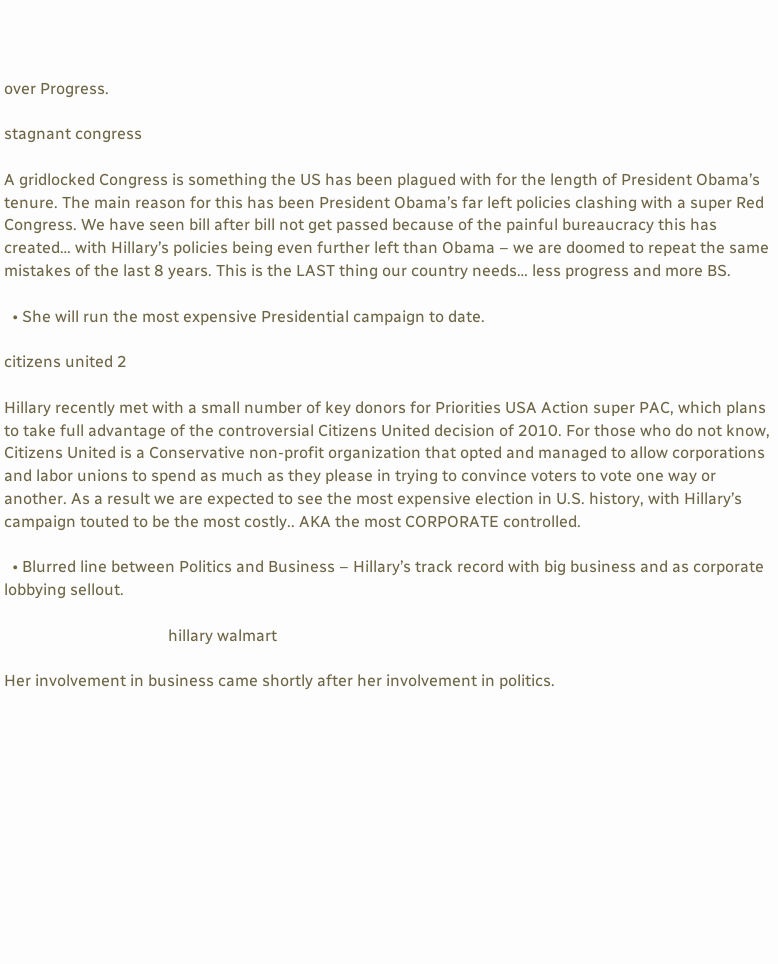over Progress.

stagnant congress

A gridlocked Congress is something the US has been plagued with for the length of President Obama’s tenure. The main reason for this has been President Obama’s far left policies clashing with a super Red Congress. We have seen bill after bill not get passed because of the painful bureaucracy this has created… with Hillary’s policies being even further left than Obama – we are doomed to repeat the same mistakes of the last 8 years. This is the LAST thing our country needs… less progress and more BS.

  • She will run the most expensive Presidential campaign to date.

citizens united 2

Hillary recently met with a small number of key donors for Priorities USA Action super PAC, which plans to take full advantage of the controversial Citizens United decision of 2010. For those who do not know, Citizens United is a Conservative non-profit organization that opted and managed to allow corporations and labor unions to spend as much as they please in trying to convince voters to vote one way or another. As a result we are expected to see the most expensive election in U.S. history, with Hillary’s campaign touted to be the most costly.. AKA the most CORPORATE controlled.

  • Blurred line between Politics and Business – Hillary’s track record with big business and as corporate lobbying sellout.

                                         hillary walmart

Her involvement in business came shortly after her involvement in politics.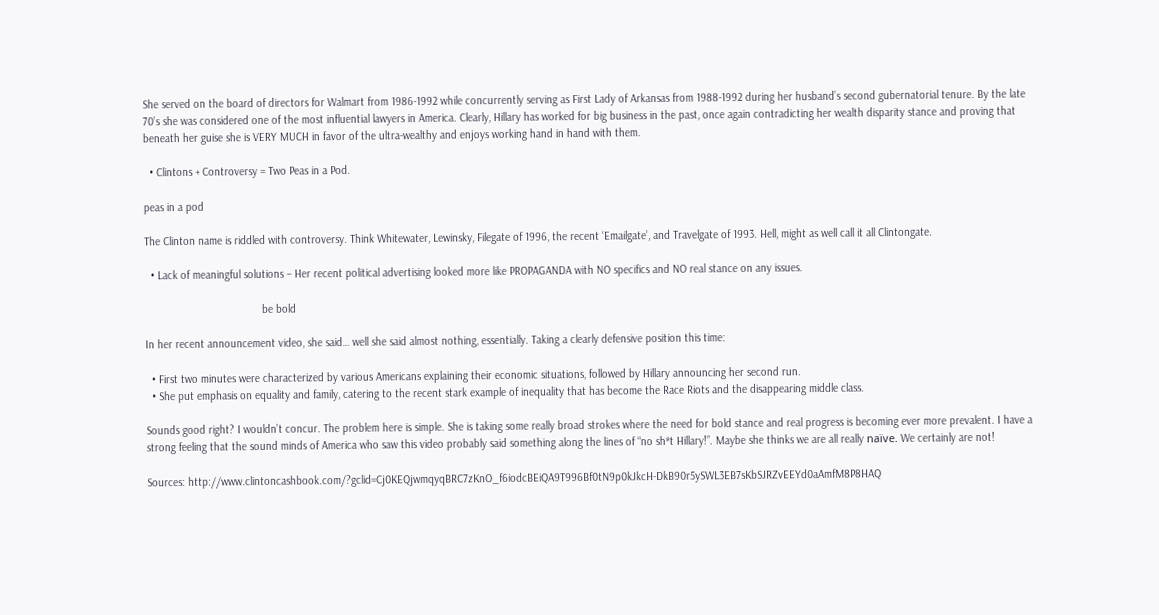She served on the board of directors for Walmart from 1986-1992 while concurrently serving as First Lady of Arkansas from 1988-1992 during her husband’s second gubernatorial tenure. By the late 70’s she was considered one of the most influential lawyers in America. Clearly, Hillary has worked for big business in the past, once again contradicting her wealth disparity stance and proving that beneath her guise she is VERY MUCH in favor of the ultra-wealthy and enjoys working hand in hand with them.

  • Clintons + Controversy = Two Peas in a Pod.

peas in a pod

The Clinton name is riddled with controversy. Think Whitewater, Lewinsky, Filegate of 1996, the recent ‘Emailgate’, and Travelgate of 1993. Hell, might as well call it all Clintongate.

  • Lack of meaningful solutions – Her recent political advertising looked more like PROPAGANDA with NO specifics and NO real stance on any issues.

                                       be bold

In her recent announcement video, she said… well she said almost nothing, essentially. Taking a clearly defensive position this time:

  • First two minutes were characterized by various Americans explaining their economic situations, followed by Hillary announcing her second run.
  • She put emphasis on equality and family, catering to the recent stark example of inequality that has become the Race Riots and the disappearing middle class.

Sounds good right? I wouldn’t concur. The problem here is simple. She is taking some really broad strokes where the need for bold stance and real progress is becoming ever more prevalent. I have a strong feeling that the sound minds of America who saw this video probably said something along the lines of “no sh*t Hillary!”. Maybe she thinks we are all really naïve. We certainly are not!

Sources: http://www.clintoncashbook.com/?gclid=Cj0KEQjwmqyqBRC7zKnO_f6iodcBEiQA9T996Bf0tN9p0kJkcH-DkB90r5ySWL3EB7sKbSJRZvEEYd0aAmfM8P8HAQ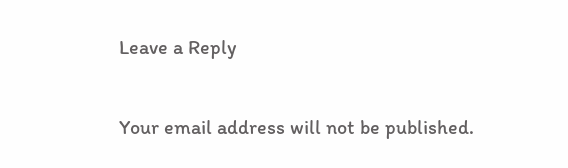Leave a Reply

Your email address will not be published.